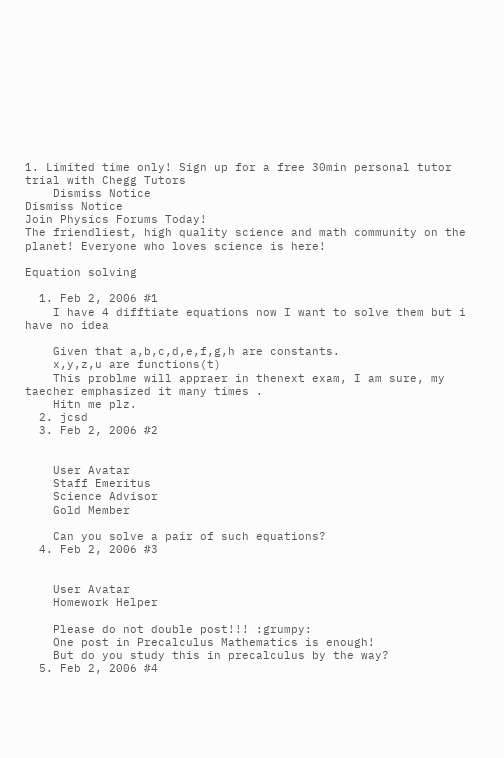1. Limited time only! Sign up for a free 30min personal tutor trial with Chegg Tutors
    Dismiss Notice
Dismiss Notice
Join Physics Forums Today!
The friendliest, high quality science and math community on the planet! Everyone who loves science is here!

Equation solving

  1. Feb 2, 2006 #1
    I have 4 difftiate equations now I want to solve them but i have no idea

    Given that a,b,c,d,e,f,g,h are constants.
    x,y,z,u are functions(t)
    This problme will appraer in thenext exam, I am sure, my taecher emphasized it many times .
    Hitn me plz.
  2. jcsd
  3. Feb 2, 2006 #2


    User Avatar
    Staff Emeritus
    Science Advisor
    Gold Member

    Can you solve a pair of such equations?
  4. Feb 2, 2006 #3


    User Avatar
    Homework Helper

    Please do not double post!!! :grumpy:
    One post in Precalculus Mathematics is enough!
    But do you study this in precalculus by the way?
  5. Feb 2, 2006 #4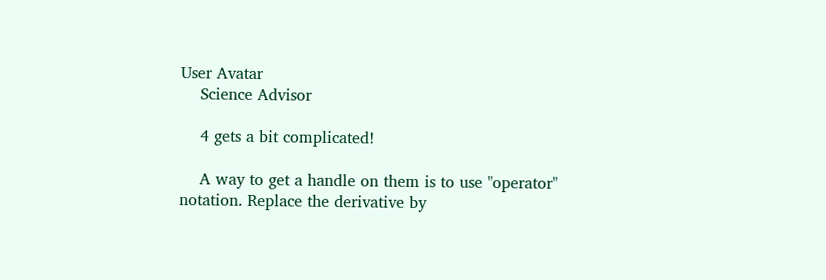User Avatar
    Science Advisor

    4 gets a bit complicated!

    A way to get a handle on them is to use "operator" notation. Replace the derivative by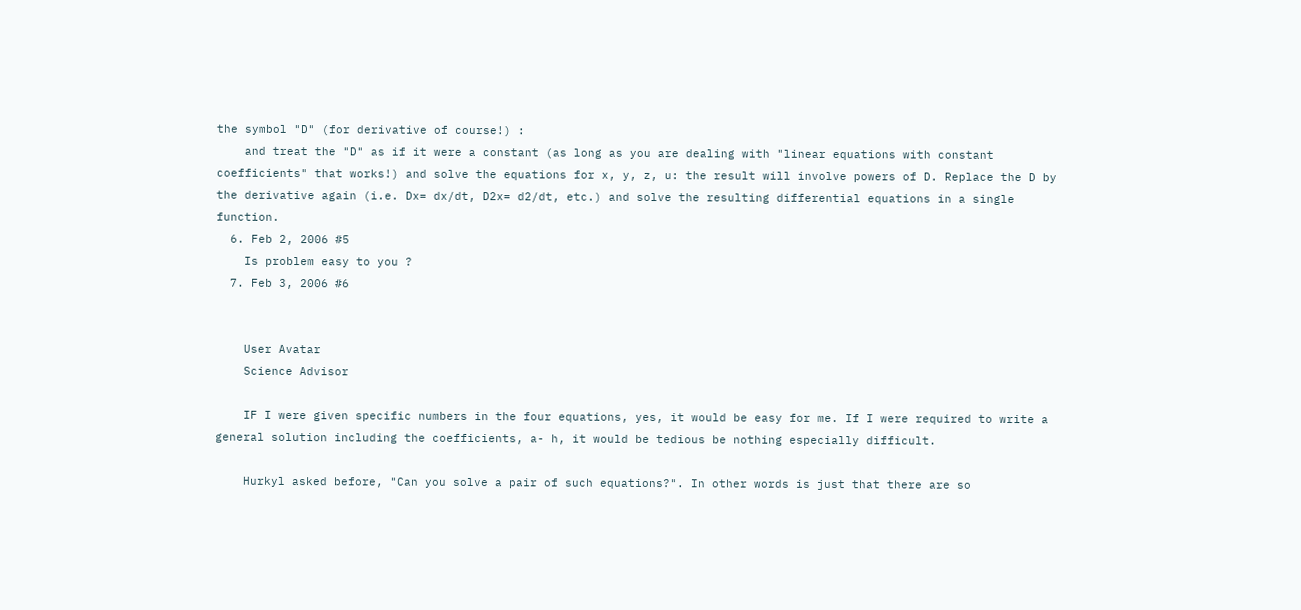the symbol "D" (for derivative of course!) :
    and treat the "D" as if it were a constant (as long as you are dealing with "linear equations with constant coefficients" that works!) and solve the equations for x, y, z, u: the result will involve powers of D. Replace the D by the derivative again (i.e. Dx= dx/dt, D2x= d2/dt, etc.) and solve the resulting differential equations in a single function.
  6. Feb 2, 2006 #5
    Is problem easy to you ?
  7. Feb 3, 2006 #6


    User Avatar
    Science Advisor

    IF I were given specific numbers in the four equations, yes, it would be easy for me. If I were required to write a general solution including the coefficients, a- h, it would be tedious be nothing especially difficult.

    Hurkyl asked before, "Can you solve a pair of such equations?". In other words is just that there are so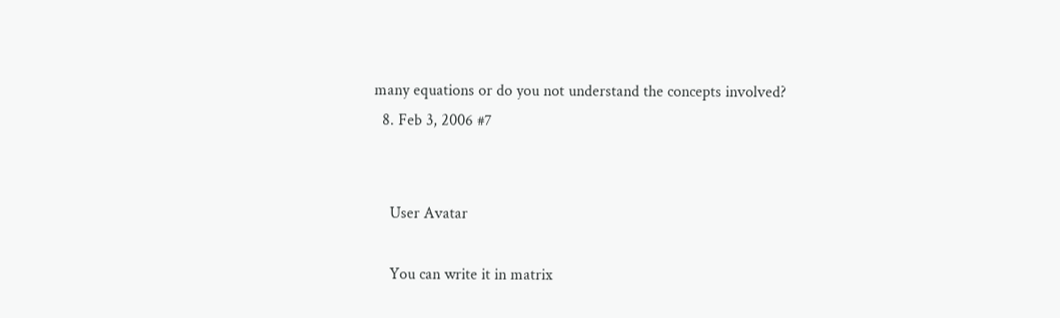many equations or do you not understand the concepts involved?
  8. Feb 3, 2006 #7


    User Avatar

    You can write it in matrix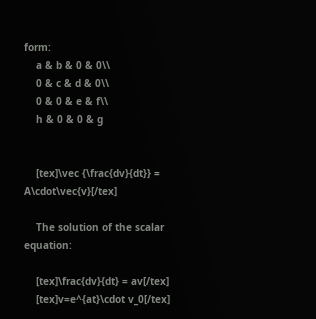form:
    a & b & 0 & 0\\
    0 & c & d & 0\\
    0 & 0 & e & f\\
    h & 0 & 0 & g


    [tex]\vec {\frac{dv}{dt}} = A\cdot\vec{v}[/tex]

    The solution of the scalar equation:

    [tex]\frac{dv}{dt} = av[/tex]
    [tex]v=e^{at}\cdot v_0[/tex]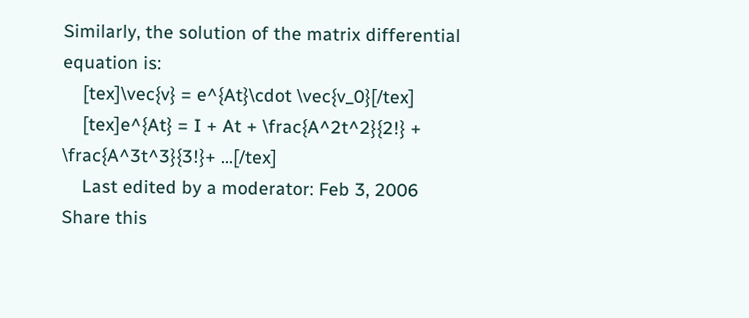Similarly, the solution of the matrix differential equation is:
    [tex]\vec{v} = e^{At}\cdot \vec{v_0}[/tex]
    [tex]e^{At} = I + At + \frac{A^2t^2}{2!} + \frac{A^3t^3}{3!}+ ...[/tex]
    Last edited by a moderator: Feb 3, 2006
Share this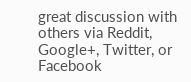great discussion with others via Reddit, Google+, Twitter, or Facebook